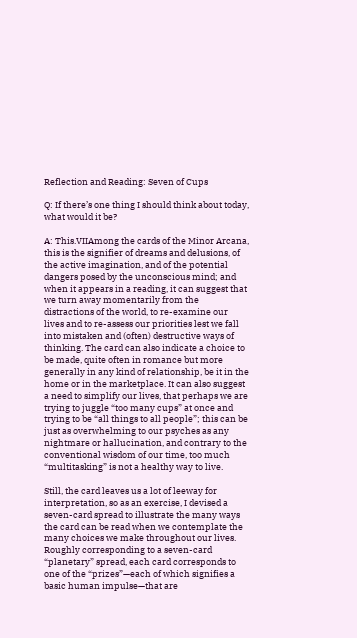Reflection and Reading: Seven of Cups

Q: If there’s one thing I should think about today, what would it be?

A: This.VIIAmong the cards of the Minor Arcana, this is the signifier of dreams and delusions, of the active imagination, and of the potential dangers posed by the unconscious mind; and when it appears in a reading, it can suggest that we turn away momentarily from the distractions of the world, to re-examine our lives and to re-assess our priorities lest we fall into mistaken and (often) destructive ways of thinking. The card can also indicate a choice to be made, quite often in romance but more generally in any kind of relationship, be it in the home or in the marketplace. It can also suggest a need to simplify our lives, that perhaps we are trying to juggle “too many cups” at once and trying to be “all things to all people”; this can be just as overwhelming to our psyches as any nightmare or hallucination, and contrary to the conventional wisdom of our time, too much “multitasking” is not a healthy way to live.

Still, the card leaves us a lot of leeway for interpretation, so as an exercise, I devised a seven-card spread to illustrate the many ways the card can be read when we contemplate the many choices we make throughout our lives. Roughly corresponding to a seven-card “planetary” spread, each card corresponds to one of the “prizes”—each of which signifies a basic human impulse—that are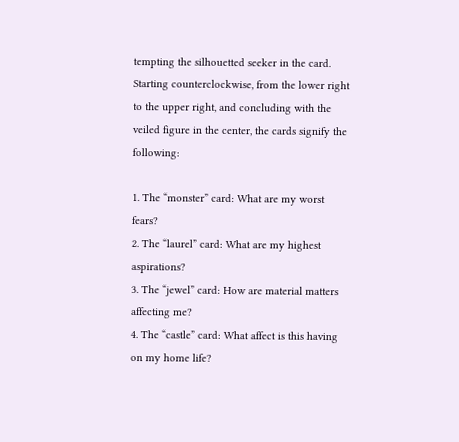tempting the silhouetted seeker in the card. Starting counterclockwise, from the lower right to the upper right, and concluding with the veiled figure in the center, the cards signify the following:

1. The “monster” card: What are my worst fears?
2. The “laurel” card: What are my highest aspirations?
3. The “jewel” card: How are material matters affecting me?
4. The “castle” card: What affect is this having on my home life?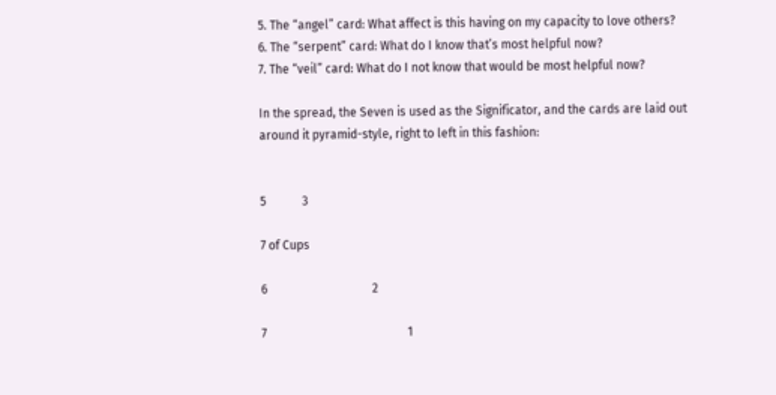5. The “angel” card: What affect is this having on my capacity to love others?
6. The “serpent” card: What do I know that’s most helpful now?
7. The “veil” card: What do I not know that would be most helpful now?

In the spread, the Seven is used as the Significator, and the cards are laid out around it pyramid-style, right to left in this fashion:


5            3

7 of Cups

6                                   2

7                                               1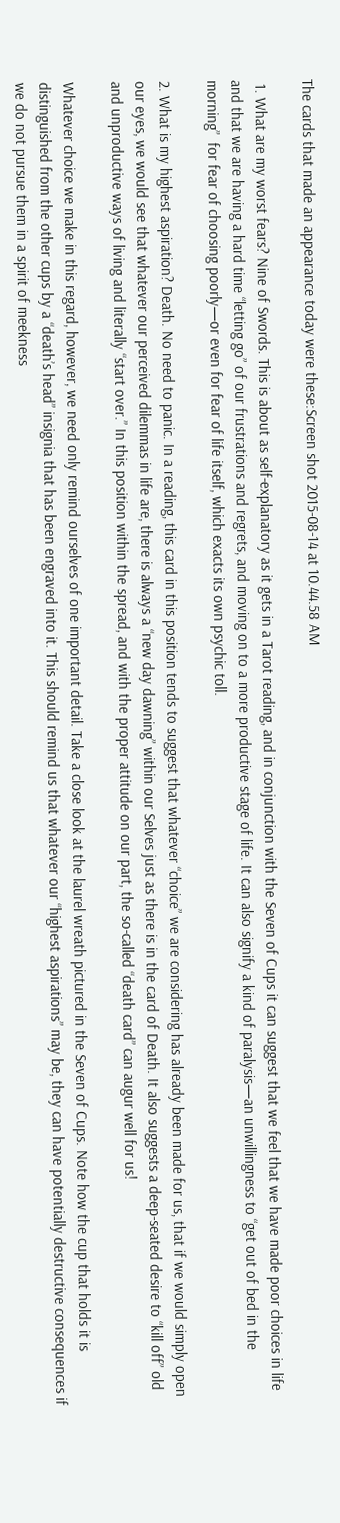The cards that made an appearance today were these:Screen shot 2015-08-14 at 10.44.58 AM

 1. What are my worst fears? Nine of Swords. This is about as self-explanatory as it gets in a Tarot reading, and in conjunction with the Seven of Cups it can suggest that we feel that we have made poor choices in life and that we are having a hard time “letting go” of our frustrations and regrets, and moving on to a more productive stage of life. It can also signify a kind of paralysis—an unwillingness to “get out of bed in the morning”  for fear of choosing poorly—or even for fear of life itself, which exacts its own psychic toll.

2. What is my highest aspiration? Death. No need to panic. In a reading, this card in this position tends to suggest that whatever “choice” we are considering has already been made for us, that if we would simply open our eyes, we would see that whatever our perceived dilemmas in life are, there is always a “new day dawning” within our Selves just as there is in the card of Death. It also suggests a deep-seated desire to “kill off” old and unproductive ways of living and literally “start over.” In this position within the spread, and with the proper attitude on our part, the so-called “death card” can augur well for us!

Whatever choice we make in this regard, however, we need only remind ourselves of one important detail. Take a close look at the laurel wreath pictured in the Seven of Cups. Note how the cup that holds it is distinguished from the other cups by a “death’s head” insignia that has been engraved into it. This should remind us that whatever our “highest aspirations” may be, they can have potentially destructive consequences if we do not pursue them in a spirit of meekness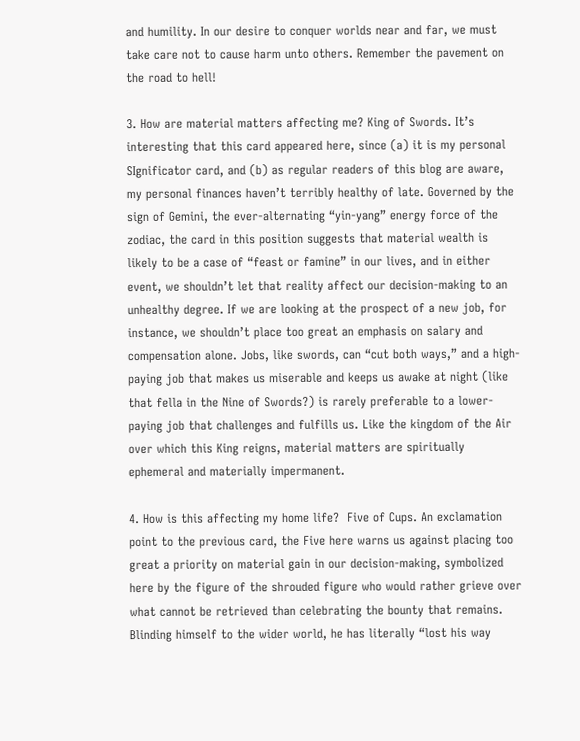and humility. In our desire to conquer worlds near and far, we must take care not to cause harm unto others. Remember the pavement on the road to hell!

3. How are material matters affecting me? King of Swords. It’s interesting that this card appeared here, since (a) it is my personal SIgnificator card, and (b) as regular readers of this blog are aware, my personal finances haven’t terribly healthy of late. Governed by the sign of Gemini, the ever-alternating “yin-yang” energy force of the zodiac, the card in this position suggests that material wealth is likely to be a case of “feast or famine” in our lives, and in either event, we shouldn’t let that reality affect our decision-making to an unhealthy degree. If we are looking at the prospect of a new job, for instance, we shouldn’t place too great an emphasis on salary and compensation alone. Jobs, like swords, can “cut both ways,” and a high-paying job that makes us miserable and keeps us awake at night (like that fella in the Nine of Swords?) is rarely preferable to a lower-paying job that challenges and fulfills us. Like the kingdom of the Air over which this King reigns, material matters are spiritually ephemeral and materially impermanent.

4. How is this affecting my home life?  Five of Cups. An exclamation point to the previous card, the Five here warns us against placing too great a priority on material gain in our decision-making, symbolized here by the figure of the shrouded figure who would rather grieve over what cannot be retrieved than celebrating the bounty that remains. Blinding himself to the wider world, he has literally “lost his way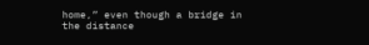home,” even though a bridge in the distance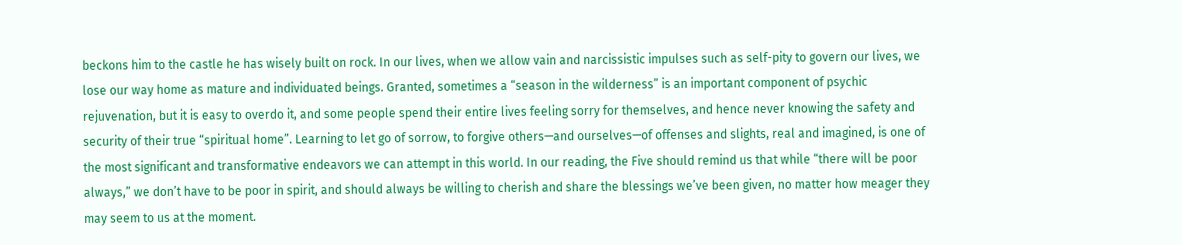beckons him to the castle he has wisely built on rock. In our lives, when we allow vain and narcissistic impulses such as self-pity to govern our lives, we lose our way home as mature and individuated beings. Granted, sometimes a “season in the wilderness” is an important component of psychic rejuvenation, but it is easy to overdo it, and some people spend their entire lives feeling sorry for themselves, and hence never knowing the safety and security of their true “spiritual home”. Learning to let go of sorrow, to forgive others—and ourselves—of offenses and slights, real and imagined, is one of the most significant and transformative endeavors we can attempt in this world. In our reading, the Five should remind us that while “there will be poor always,” we don’t have to be poor in spirit, and should always be willing to cherish and share the blessings we’ve been given, no matter how meager they may seem to us at the moment.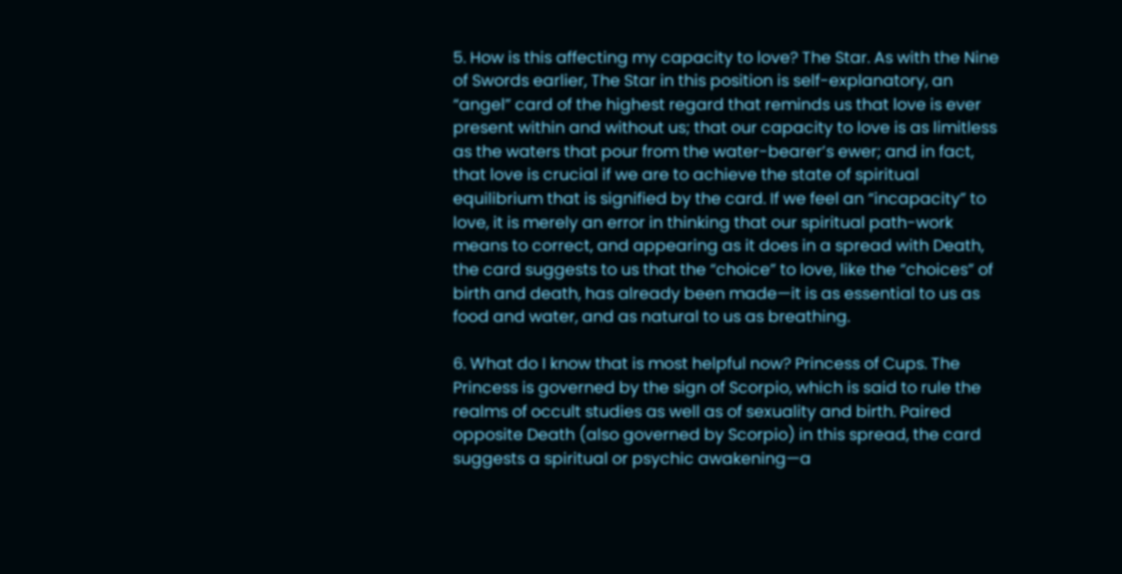5. How is this affecting my capacity to love? The Star. As with the Nine of Swords earlier, The Star in this position is self-explanatory, an “angel” card of the highest regard that reminds us that love is ever present within and without us; that our capacity to love is as limitless as the waters that pour from the water-bearer’s ewer; and in fact, that love is crucial if we are to achieve the state of spiritual equilibrium that is signified by the card. If we feel an “incapacity” to love, it is merely an error in thinking that our spiritual path-work means to correct, and appearing as it does in a spread with Death, the card suggests to us that the “choice” to love, like the “choices” of birth and death, has already been made—it is as essential to us as food and water, and as natural to us as breathing.

6. What do I know that is most helpful now? Princess of Cups. The Princess is governed by the sign of Scorpio, which is said to rule the realms of occult studies as well as of sexuality and birth. Paired opposite Death (also governed by Scorpio) in this spread, the card suggests a spiritual or psychic awakening—a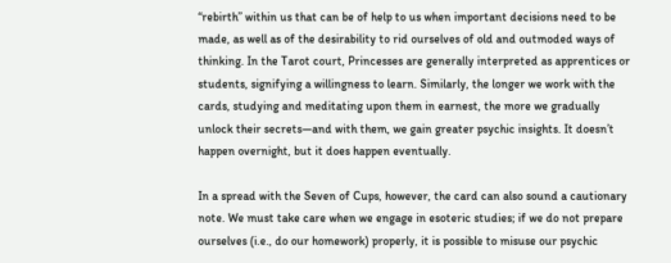“rebirth” within us that can be of help to us when important decisions need to be made, as well as of the desirability to rid ourselves of old and outmoded ways of thinking. In the Tarot court, Princesses are generally interpreted as apprentices or students, signifying a willingness to learn. Similarly, the longer we work with the cards, studying and meditating upon them in earnest, the more we gradually unlock their secrets—and with them, we gain greater psychic insights. It doesn’t happen overnight, but it does happen eventually.

In a spread with the Seven of Cups, however, the card can also sound a cautionary note. We must take care when we engage in esoteric studies; if we do not prepare ourselves (i.e., do our homework) properly, it is possible to misuse our psychic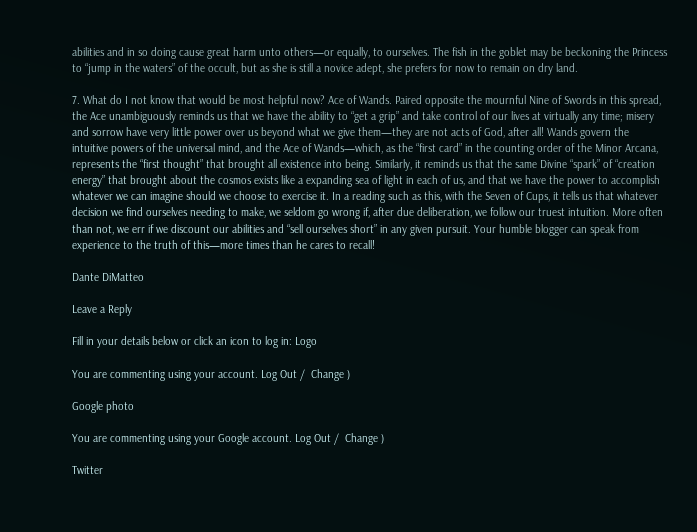abilities and in so doing cause great harm unto others—or equally, to ourselves. The fish in the goblet may be beckoning the Princess to “jump in the waters” of the occult, but as she is still a novice adept, she prefers for now to remain on dry land.

7. What do I not know that would be most helpful now? Ace of Wands. Paired opposite the mournful Nine of Swords in this spread, the Ace unambiguously reminds us that we have the ability to “get a grip” and take control of our lives at virtually any time; misery and sorrow have very little power over us beyond what we give them—they are not acts of God, after all! Wands govern the intuitive powers of the universal mind, and the Ace of Wands—which, as the “first card” in the counting order of the Minor Arcana, represents the “first thought” that brought all existence into being. Similarly, it reminds us that the same Divine “spark” of “creation energy” that brought about the cosmos exists like a expanding sea of light in each of us, and that we have the power to accomplish whatever we can imagine should we choose to exercise it. In a reading such as this, with the Seven of Cups, it tells us that whatever decision we find ourselves needing to make, we seldom go wrong if, after due deliberation, we follow our truest intuition. More often than not, we err if we discount our abilities and “sell ourselves short” in any given pursuit. Your humble blogger can speak from experience to the truth of this—more times than he cares to recall!

Dante DiMatteo

Leave a Reply

Fill in your details below or click an icon to log in: Logo

You are commenting using your account. Log Out /  Change )

Google photo

You are commenting using your Google account. Log Out /  Change )

Twitter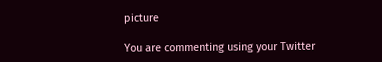picture

You are commenting using your Twitter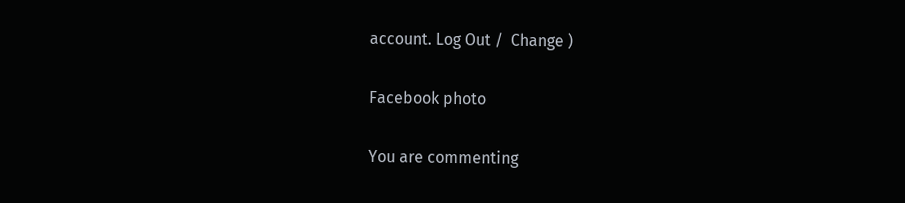account. Log Out /  Change )

Facebook photo

You are commenting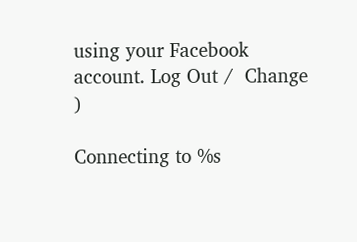using your Facebook account. Log Out /  Change )

Connecting to %s